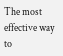The most effective way to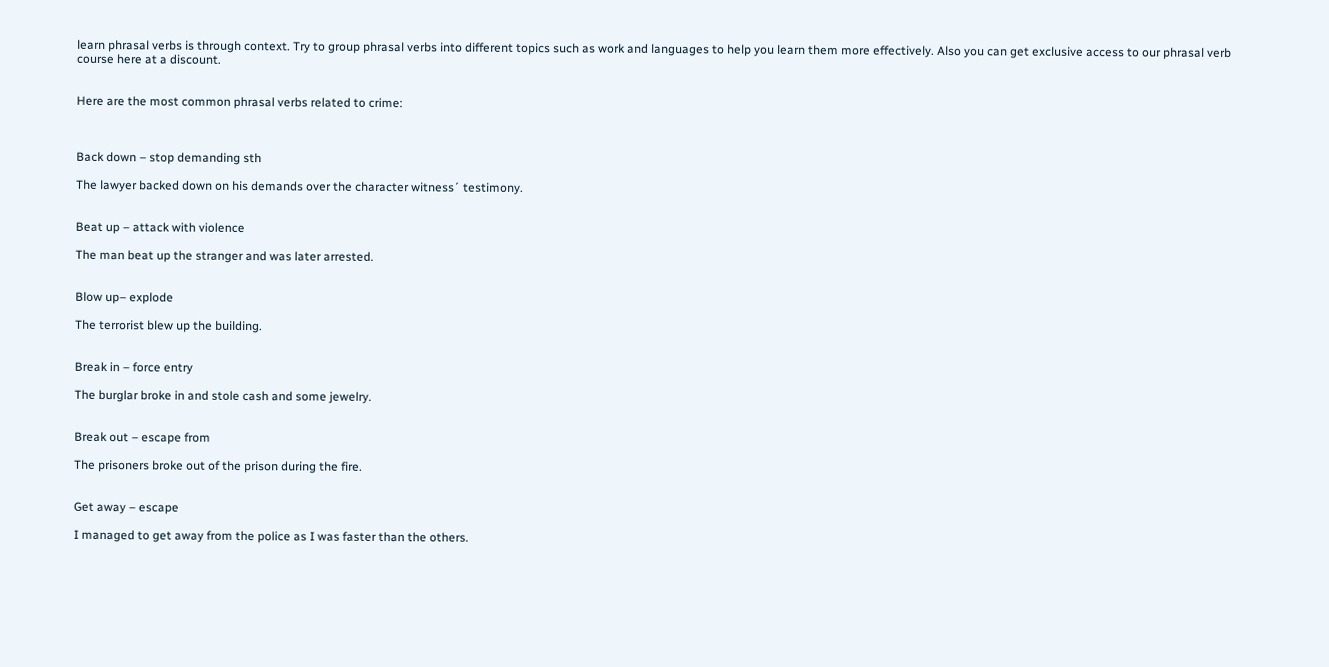learn phrasal verbs is through context. Try to group phrasal verbs into different topics such as work and languages to help you learn them more effectively. Also you can get exclusive access to our phrasal verb course here at a discount.


Here are the most common phrasal verbs related to crime:



Back down – stop demanding sth

The lawyer backed down on his demands over the character witness´ testimony.


Beat up – attack with violence

The man beat up the stranger and was later arrested.


Blow up– explode

The terrorist blew up the building.


Break in – force entry

The burglar broke in and stole cash and some jewelry.


Break out – escape from

The prisoners broke out of the prison during the fire.


Get away – escape

I managed to get away from the police as I was faster than the others.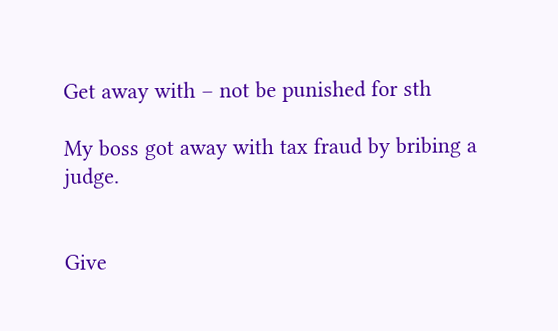Get away with – not be punished for sth

My boss got away with tax fraud by bribing a judge.


Give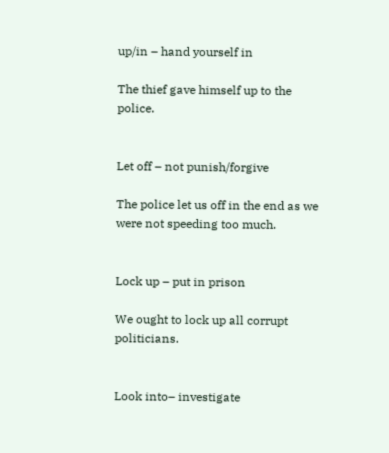up/in – hand yourself in

The thief gave himself up to the police.


Let off – not punish/forgive

The police let us off in the end as we were not speeding too much.


Lock up – put in prison

We ought to lock up all corrupt politicians.


Look into– investigate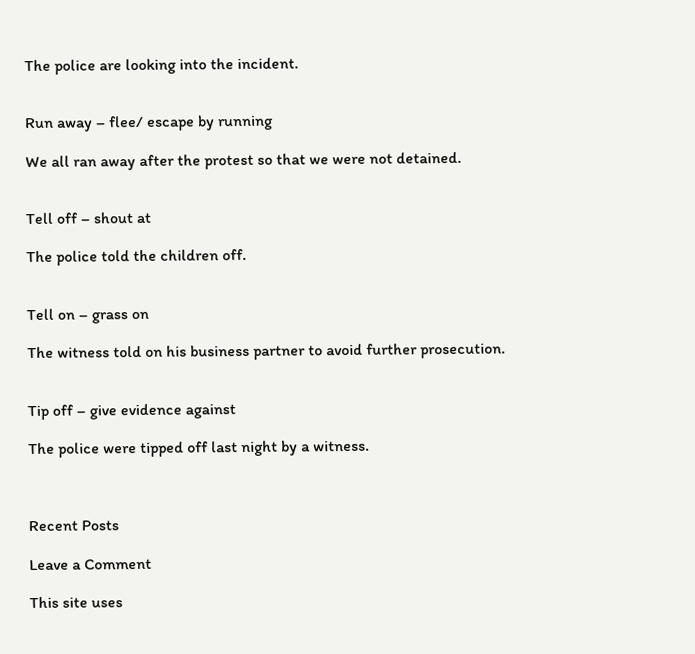The police are looking into the incident.


Run away – flee/ escape by running

We all ran away after the protest so that we were not detained.


Tell off – shout at

The police told the children off.


Tell on – grass on

The witness told on his business partner to avoid further prosecution.


Tip off – give evidence against

The police were tipped off last night by a witness.



Recent Posts

Leave a Comment

This site uses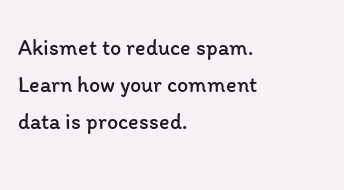Akismet to reduce spam. Learn how your comment data is processed.